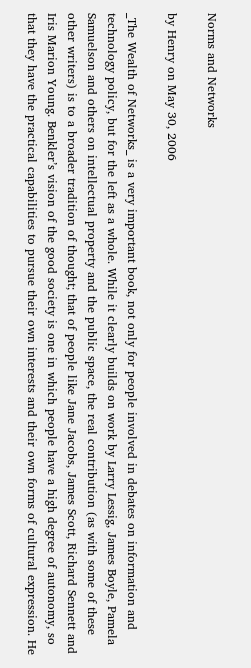Norms and Networks

by Henry on May 30, 2006

_The Wealth of Networks_ is a very important book, not only for people involved in debates on information and technology policy, but for the left as a whole. While it clearly builds on work by Larry Lessig, James Boyle, Pamela Samuelson and others on intellectual property and the public space, the real contribution (as with some of these other writers) is to a broader tradition of thought; that of people like Jane Jacobs, James Scott, Richard Sennett and Iris Marion Young. Benkler’s vision of the good society is one in which people have a high degree of autonomy, so that they have the practical capabilities to pursue their own interests and their own forms of cultural expression. He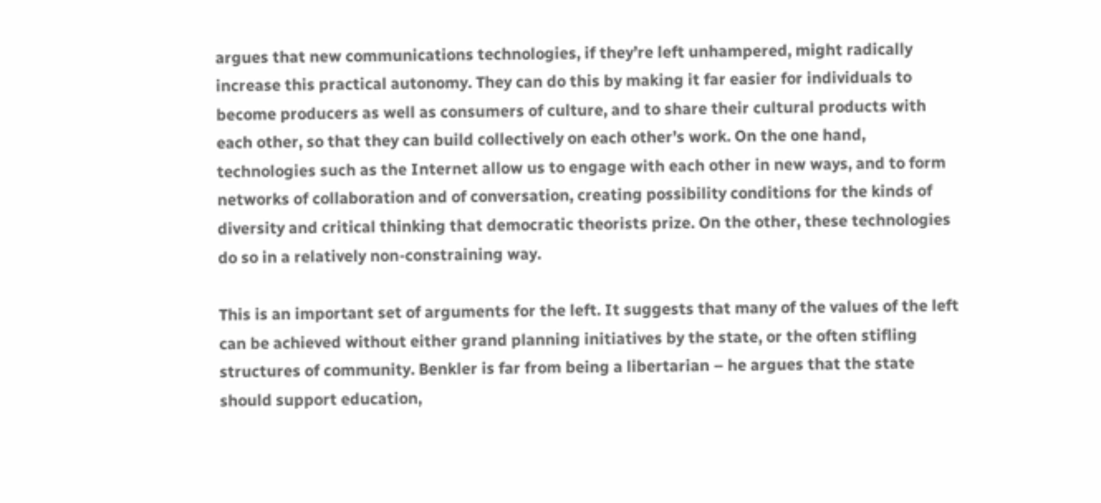argues that new communications technologies, if they’re left unhampered, might radically increase this practical autonomy. They can do this by making it far easier for individuals to become producers as well as consumers of culture, and to share their cultural products with each other, so that they can build collectively on each other’s work. On the one hand, technologies such as the Internet allow us to engage with each other in new ways, and to form networks of collaboration and of conversation, creating possibility conditions for the kinds of diversity and critical thinking that democratic theorists prize. On the other, these technologies do so in a relatively non-constraining way.

This is an important set of arguments for the left. It suggests that many of the values of the left can be achieved without either grand planning initiatives by the state, or the often stifling structures of community. Benkler is far from being a libertarian – he argues that the state should support education,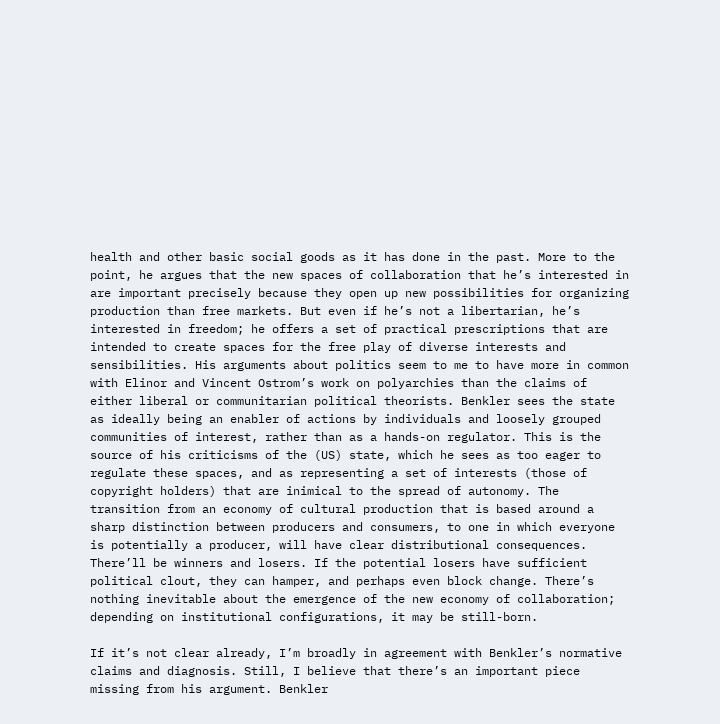health and other basic social goods as it has done in the past. More to the point, he argues that the new spaces of collaboration that he’s interested in are important precisely because they open up new possibilities for organizing production than free markets. But even if he’s not a libertarian, he’s interested in freedom; he offers a set of practical prescriptions that are intended to create spaces for the free play of diverse interests and sensibilities. His arguments about politics seem to me to have more in common with Elinor and Vincent Ostrom’s work on polyarchies than the claims of either liberal or communitarian political theorists. Benkler sees the state as ideally being an enabler of actions by individuals and loosely grouped communities of interest, rather than as a hands-on regulator. This is the source of his criticisms of the (US) state, which he sees as too eager to regulate these spaces, and as representing a set of interests (those of copyright holders) that are inimical to the spread of autonomy. The transition from an economy of cultural production that is based around a sharp distinction between producers and consumers, to one in which everyone is potentially a producer, will have clear distributional consequences. There’ll be winners and losers. If the potential losers have sufficient political clout, they can hamper, and perhaps even block change. There’s nothing inevitable about the emergence of the new economy of collaboration; depending on institutional configurations, it may be still-born.

If it’s not clear already, I’m broadly in agreement with Benkler’s normative claims and diagnosis. Still, I believe that there’s an important piece missing from his argument. Benkler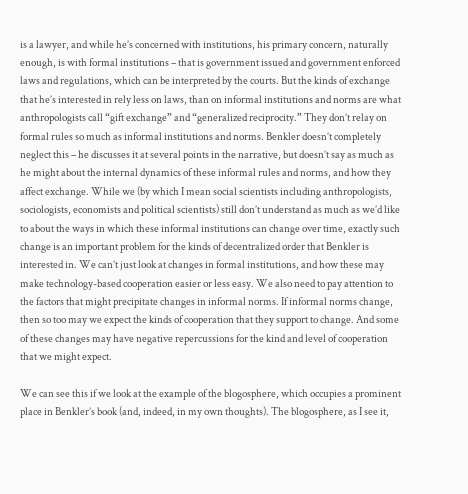is a lawyer, and while he’s concerned with institutions, his primary concern, naturally enough, is with formal institutions – that is government issued and government enforced laws and regulations, which can be interpreted by the courts. But the kinds of exchange that he’s interested in rely less on laws, than on informal institutions and norms are what anthropologists call “gift exchange” and “generalized reciprocity.” They don’t relay on formal rules so much as informal institutions and norms. Benkler doesn’t completely neglect this – he discusses it at several points in the narrative, but doesn’t say as much as he might about the internal dynamics of these informal rules and norms, and how they affect exchange. While we (by which I mean social scientists including anthropologists, sociologists, economists and political scientists) still don’t understand as much as we’d like to about the ways in which these informal institutions can change over time, exactly such change is an important problem for the kinds of decentralized order that Benkler is interested in. We can’t just look at changes in formal institutions, and how these may make technology-based cooperation easier or less easy. We also need to pay attention to the factors that might precipitate changes in informal norms. If informal norms change, then so too may we expect the kinds of cooperation that they support to change. And some of these changes may have negative repercussions for the kind and level of cooperation that we might expect.

We can see this if we look at the example of the blogosphere, which occupies a prominent place in Benkler’s book (and, indeed, in my own thoughts). The blogosphere, as I see it,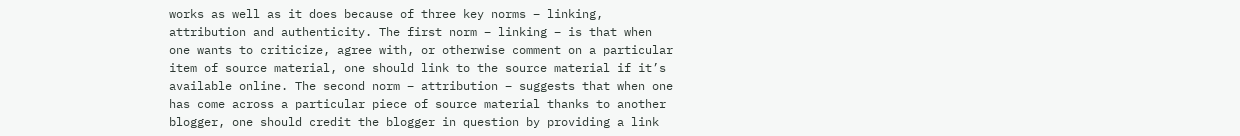works as well as it does because of three key norms – linking, attribution and authenticity. The first norm – linking – is that when one wants to criticize, agree with, or otherwise comment on a particular item of source material, one should link to the source material if it’s available online. The second norm – attribution – suggests that when one has come across a particular piece of source material thanks to another blogger, one should credit the blogger in question by providing a link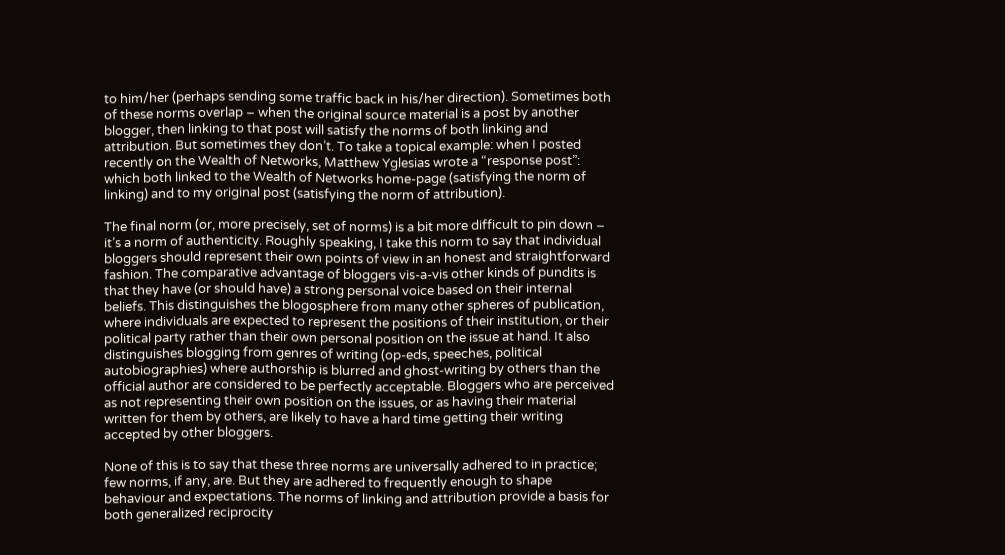to him/her (perhaps sending some traffic back in his/her direction). Sometimes both of these norms overlap – when the original source material is a post by another blogger, then linking to that post will satisfy the norms of both linking and attribution. But sometimes they don’t. To take a topical example: when I posted recently on the Wealth of Networks, Matthew Yglesias wrote a “response post”: which both linked to the Wealth of Networks home-page (satisfying the norm of linking) and to my original post (satisfying the norm of attribution).

The final norm (or, more precisely, set of norms) is a bit more difficult to pin down – it’s a norm of authenticity. Roughly speaking, I take this norm to say that individual bloggers should represent their own points of view in an honest and straightforward fashion. The comparative advantage of bloggers vis-a-vis other kinds of pundits is that they have (or should have) a strong personal voice based on their internal beliefs. This distinguishes the blogosphere from many other spheres of publication, where individuals are expected to represent the positions of their institution, or their political party rather than their own personal position on the issue at hand. It also distinguishes blogging from genres of writing (op-eds, speeches, political autobiographies) where authorship is blurred and ghost-writing by others than the official author are considered to be perfectly acceptable. Bloggers who are perceived as not representing their own position on the issues, or as having their material written for them by others, are likely to have a hard time getting their writing accepted by other bloggers.

None of this is to say that these three norms are universally adhered to in practice; few norms, if any, are. But they are adhered to frequently enough to shape behaviour and expectations. The norms of linking and attribution provide a basis for both generalized reciprocity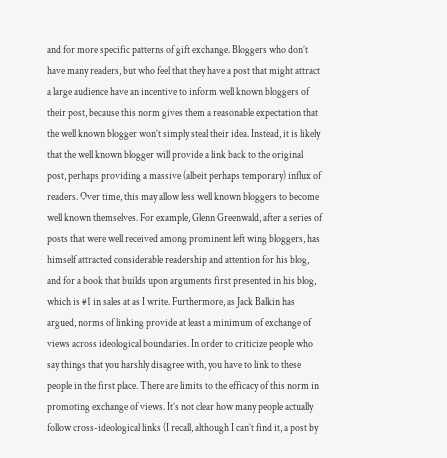and for more specific patterns of gift exchange. Bloggers who don’t have many readers, but who feel that they have a post that might attract a large audience have an incentive to inform well known bloggers of their post, because this norm gives them a reasonable expectation that the well known blogger won’t simply steal their idea. Instead, it is likely that the well known blogger will provide a link back to the original post, perhaps providing a massive (albeit perhaps temporary) influx of readers. Over time, this may allow less well known bloggers to become well known themselves. For example, Glenn Greenwald, after a series of posts that were well received among prominent left wing bloggers, has himself attracted considerable readership and attention for his blog, and for a book that builds upon arguments first presented in his blog, which is #1 in sales at as I write. Furthermore, as Jack Balkin has argued, norms of linking provide at least a minimum of exchange of views across ideological boundaries. In order to criticize people who say things that you harshly disagree with, you have to link to these people in the first place. There are limits to the efficacy of this norm in promoting exchange of views. It’s not clear how many people actually follow cross-ideological links (I recall, although I can’t find it, a post by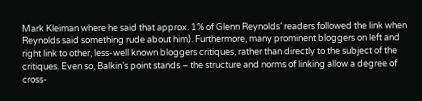Mark Kleiman where he said that approx. 1% of Glenn Reynolds’ readers followed the link when Reynolds said something rude about him). Furthermore, many prominent bloggers on left and right link to other, less-well known bloggers critiques, rather than directly to the subject of the critiques. Even so, Balkin’s point stands – the structure and norms of linking allow a degree of cross-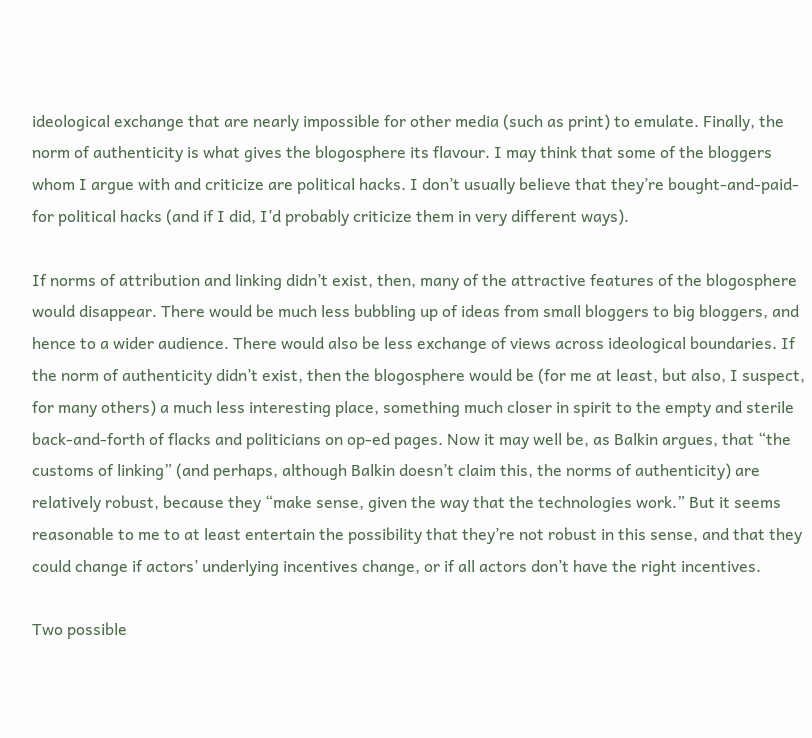ideological exchange that are nearly impossible for other media (such as print) to emulate. Finally, the norm of authenticity is what gives the blogosphere its flavour. I may think that some of the bloggers whom I argue with and criticize are political hacks. I don’t usually believe that they’re bought-and-paid-for political hacks (and if I did, I’d probably criticize them in very different ways).

If norms of attribution and linking didn’t exist, then, many of the attractive features of the blogosphere would disappear. There would be much less bubbling up of ideas from small bloggers to big bloggers, and hence to a wider audience. There would also be less exchange of views across ideological boundaries. If the norm of authenticity didn’t exist, then the blogosphere would be (for me at least, but also, I suspect, for many others) a much less interesting place, something much closer in spirit to the empty and sterile back-and-forth of flacks and politicians on op-ed pages. Now it may well be, as Balkin argues, that “the customs of linking” (and perhaps, although Balkin doesn’t claim this, the norms of authenticity) are relatively robust, because they “make sense, given the way that the technologies work.” But it seems reasonable to me to at least entertain the possibility that they’re not robust in this sense, and that they could change if actors’ underlying incentives change, or if all actors don’t have the right incentives.

Two possible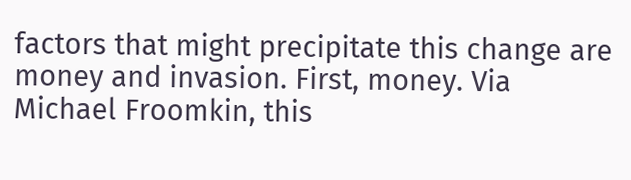factors that might precipitate this change are money and invasion. First, money. Via Michael Froomkin, this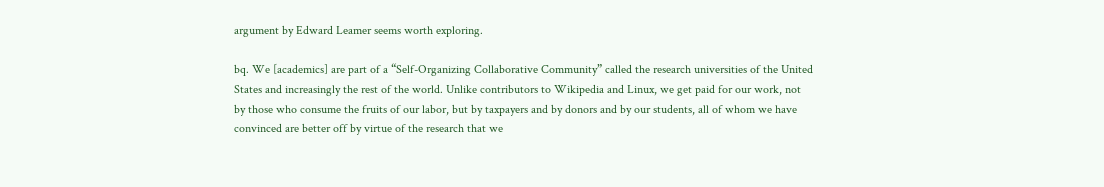argument by Edward Leamer seems worth exploring.

bq. We [academics] are part of a “Self-Organizing Collaborative Community” called the research universities of the United States and increasingly the rest of the world. Unlike contributors to Wikipedia and Linux, we get paid for our work, not by those who consume the fruits of our labor, but by taxpayers and by donors and by our students, all of whom we have convinced are better off by virtue of the research that we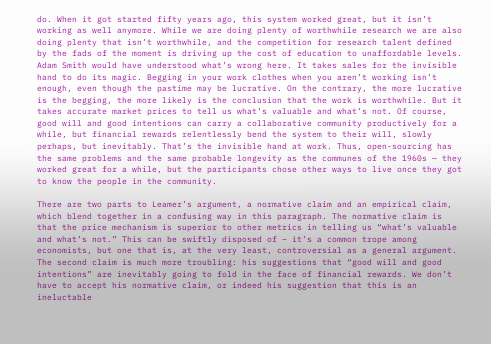do. When it got started fifty years ago, this system worked great, but it isn’t working as well anymore. While we are doing plenty of worthwhile research we are also doing plenty that isn’t worthwhile, and the competition for research talent defined by the fads of the moment is driving up the cost of education to unaffordable levels. Adam Smith would have understood what’s wrong here. It takes sales for the invisible hand to do its magic. Begging in your work clothes when you aren’t working isn’t enough, even though the pastime may be lucrative. On the contrary, the more lucrative is the begging, the more likely is the conclusion that the work is worthwhile. But it takes accurate market prices to tell us what’s valuable and what’s not. Of course, good will and good intentions can carry a collaborative community productively for a while, but financial rewards relentlessly bend the system to their will, slowly perhaps, but inevitably. That’s the invisible hand at work. Thus, open-sourcing has the same problems and the same probable longevity as the communes of the 1960s — they worked great for a while, but the participants chose other ways to live once they got to know the people in the community.

There are two parts to Leamer’s argument, a normative claim and an empirical claim, which blend together in a confusing way in this paragraph. The normative claim is that the price mechanism is superior to other metrics in telling us “what’s valuable and what’s not.” This can be swiftly disposed of – it’s a common trope among economists, but one that is, at the very least, controversial as a general argument. The second claim is much more troubling: his suggestions that “good will and good intentions” are inevitably going to fold in the face of financial rewards. We don’t have to accept his normative claim, or indeed his suggestion that this is an ineluctable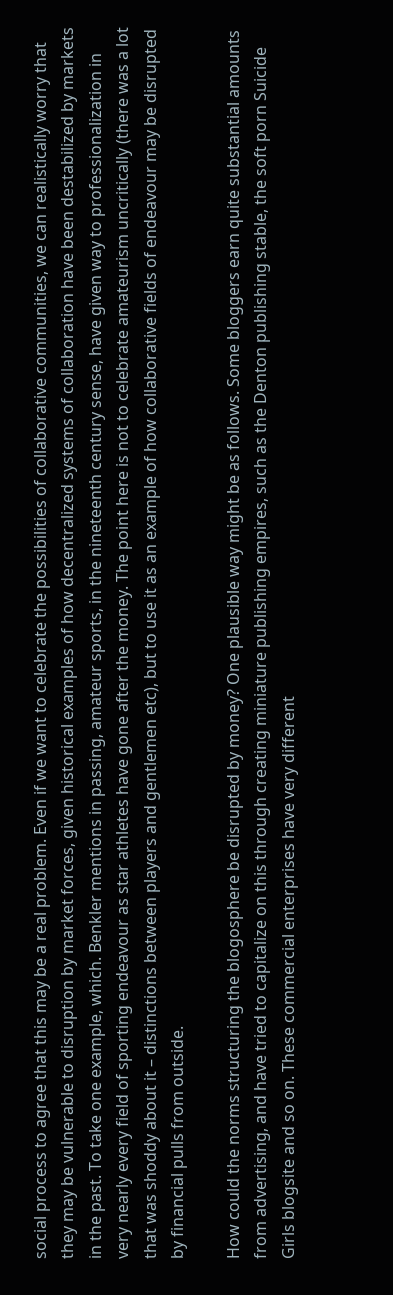social process to agree that this may be a real problem. Even if we want to celebrate the possibilities of collaborative communities, we can realistically worry that they may be vulnerable to disruption by market forces, given historical examples of how decentralized systems of collaboration have been destabilized by markets in the past. To take one example, which. Benkler mentions in passing, amateur sports, in the nineteenth century sense, have given way to professionalization in very nearly every field of sporting endeavour as star athletes have gone after the money. The point here is not to celebrate amateurism uncritically (there was a lot that was shoddy about it – distinctions between players and gentlemen etc), but to use it as an example of how collaborative fields of endeavour may be disrupted by financial pulls from outside.

How could the norms structuring the blogosphere be disrupted by money? One plausible way might be as follows. Some bloggers earn quite substantial amounts from advertising, and have tried to capitalize on this through creating miniature publishing empires, such as the Denton publishing stable, the soft porn Suicide Girls blogsite and so on. These commercial enterprises have very different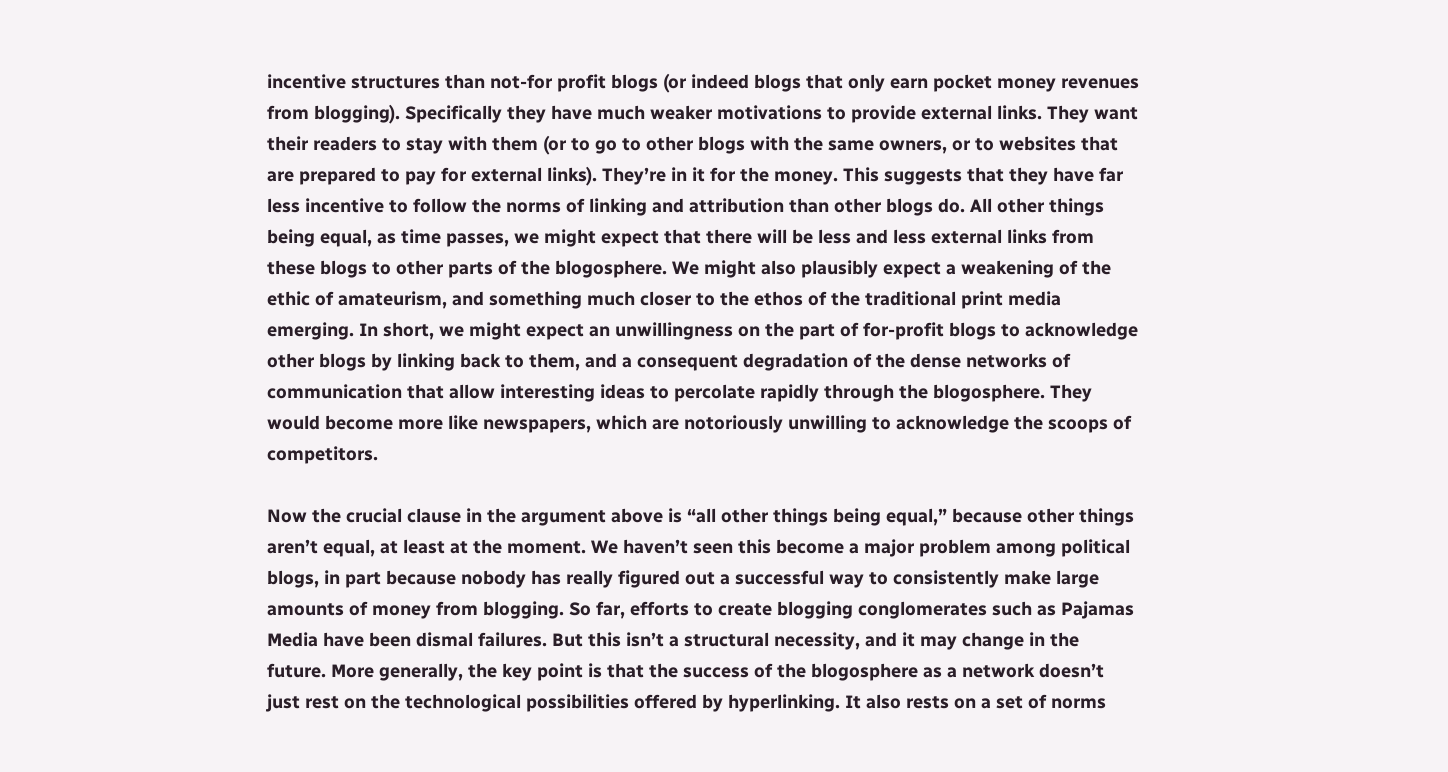incentive structures than not-for profit blogs (or indeed blogs that only earn pocket money revenues from blogging). Specifically they have much weaker motivations to provide external links. They want their readers to stay with them (or to go to other blogs with the same owners, or to websites that are prepared to pay for external links). They’re in it for the money. This suggests that they have far less incentive to follow the norms of linking and attribution than other blogs do. All other things being equal, as time passes, we might expect that there will be less and less external links from these blogs to other parts of the blogosphere. We might also plausibly expect a weakening of the ethic of amateurism, and something much closer to the ethos of the traditional print media emerging. In short, we might expect an unwillingness on the part of for-profit blogs to acknowledge other blogs by linking back to them, and a consequent degradation of the dense networks of communication that allow interesting ideas to percolate rapidly through the blogosphere. They would become more like newspapers, which are notoriously unwilling to acknowledge the scoops of competitors.

Now the crucial clause in the argument above is “all other things being equal,” because other things aren’t equal, at least at the moment. We haven’t seen this become a major problem among political blogs, in part because nobody has really figured out a successful way to consistently make large amounts of money from blogging. So far, efforts to create blogging conglomerates such as Pajamas Media have been dismal failures. But this isn’t a structural necessity, and it may change in the future. More generally, the key point is that the success of the blogosphere as a network doesn’t just rest on the technological possibilities offered by hyperlinking. It also rests on a set of norms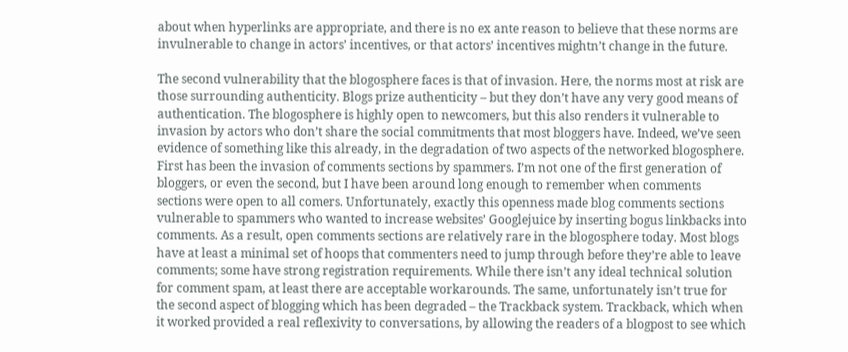about when hyperlinks are appropriate, and there is no ex ante reason to believe that these norms are invulnerable to change in actors’ incentives, or that actors’ incentives mightn’t change in the future.

The second vulnerability that the blogosphere faces is that of invasion. Here, the norms most at risk are those surrounding authenticity. Blogs prize authenticity – but they don’t have any very good means of authentication. The blogosphere is highly open to newcomers, but this also renders it vulnerable to invasion by actors who don’t share the social commitments that most bloggers have. Indeed, we’ve seen evidence of something like this already, in the degradation of two aspects of the networked blogosphere. First has been the invasion of comments sections by spammers. I’m not one of the first generation of bloggers, or even the second, but I have been around long enough to remember when comments sections were open to all comers. Unfortunately, exactly this openness made blog comments sections vulnerable to spammers who wanted to increase websites’ Googlejuice by inserting bogus linkbacks into comments. As a result, open comments sections are relatively rare in the blogosphere today. Most blogs have at least a minimal set of hoops that commenters need to jump through before they’re able to leave comments; some have strong registration requirements. While there isn’t any ideal technical solution for comment spam, at least there are acceptable workarounds. The same, unfortunately isn’t true for the second aspect of blogging which has been degraded – the Trackback system. Trackback, which when it worked provided a real reflexivity to conversations, by allowing the readers of a blogpost to see which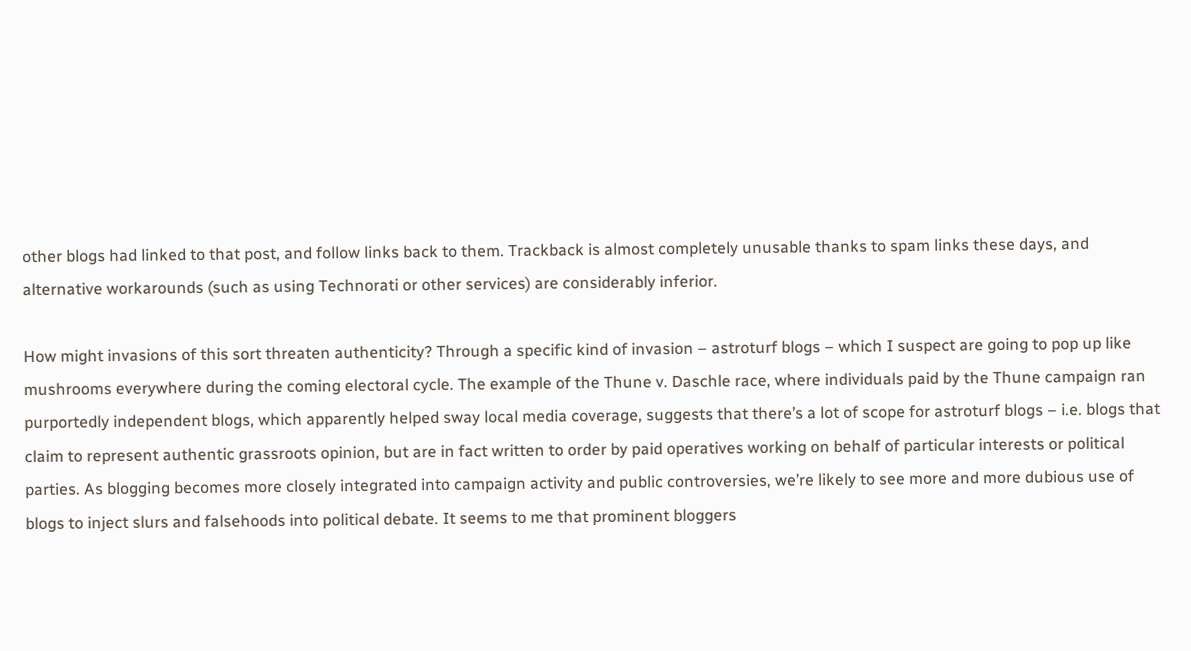other blogs had linked to that post, and follow links back to them. Trackback is almost completely unusable thanks to spam links these days, and alternative workarounds (such as using Technorati or other services) are considerably inferior.

How might invasions of this sort threaten authenticity? Through a specific kind of invasion – astroturf blogs – which I suspect are going to pop up like mushrooms everywhere during the coming electoral cycle. The example of the Thune v. Daschle race, where individuals paid by the Thune campaign ran purportedly independent blogs, which apparently helped sway local media coverage, suggests that there’s a lot of scope for astroturf blogs – i.e. blogs that claim to represent authentic grassroots opinion, but are in fact written to order by paid operatives working on behalf of particular interests or political parties. As blogging becomes more closely integrated into campaign activity and public controversies, we’re likely to see more and more dubious use of blogs to inject slurs and falsehoods into political debate. It seems to me that prominent bloggers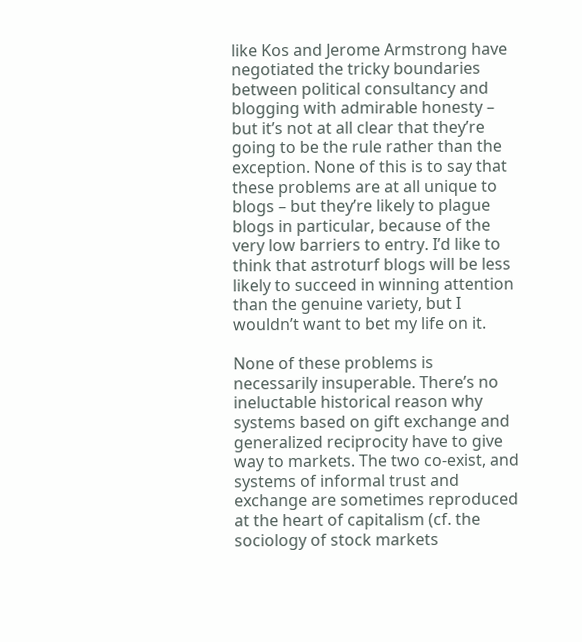like Kos and Jerome Armstrong have negotiated the tricky boundaries between political consultancy and blogging with admirable honesty – but it’s not at all clear that they’re going to be the rule rather than the exception. None of this is to say that these problems are at all unique to blogs – but they’re likely to plague blogs in particular, because of the very low barriers to entry. I’d like to think that astroturf blogs will be less likely to succeed in winning attention than the genuine variety, but I wouldn’t want to bet my life on it.

None of these problems is necessarily insuperable. There’s no ineluctable historical reason why systems based on gift exchange and generalized reciprocity have to give way to markets. The two co-exist, and systems of informal trust and exchange are sometimes reproduced at the heart of capitalism (cf. the sociology of stock markets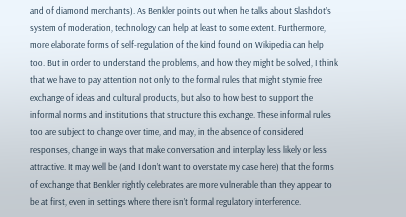and of diamond merchants). As Benkler points out when he talks about Slashdot’s system of moderation, technology can help at least to some extent. Furthermore, more elaborate forms of self-regulation of the kind found on Wikipedia can help too. But in order to understand the problems, and how they might be solved, I think that we have to pay attention not only to the formal rules that might stymie free exchange of ideas and cultural products, but also to how best to support the informal norms and institutions that structure this exchange. These informal rules too are subject to change over time, and may, in the absence of considered responses, change in ways that make conversation and interplay less likely or less attractive. It may well be (and I don’t want to overstate my case here) that the forms of exchange that Benkler rightly celebrates are more vulnerable than they appear to be at first, even in settings where there isn’t formal regulatory interference.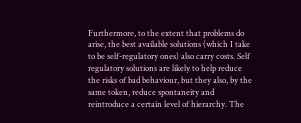Furthermore, to the extent that problems do arise, the best available solutions (which I take to be self-regulatory ones) also carry costs. Self regulatory solutions are likely to help reduce the risks of bad behaviour, but they also, by the same token, reduce spontaneity and reintroduce a certain level of hierarchy. The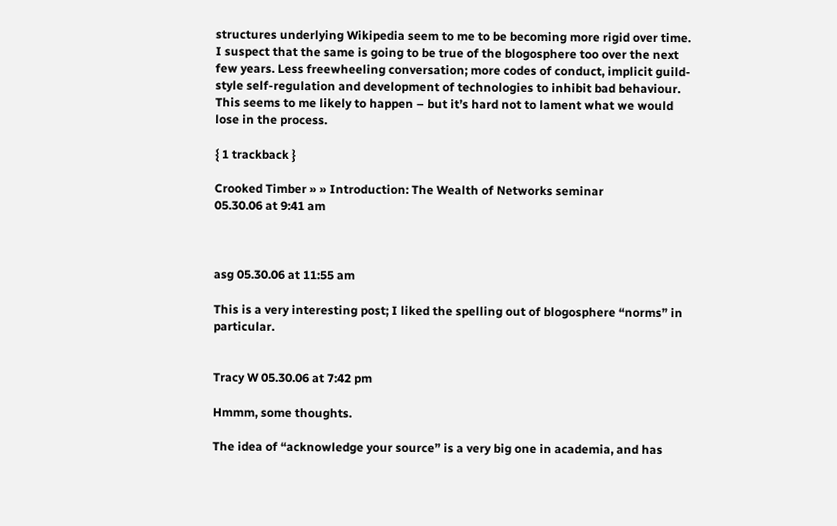structures underlying Wikipedia seem to me to be becoming more rigid over time. I suspect that the same is going to be true of the blogosphere too over the next few years. Less freewheeling conversation; more codes of conduct, implicit guild-style self-regulation and development of technologies to inhibit bad behaviour. This seems to me likely to happen – but it’s hard not to lament what we would lose in the process.

{ 1 trackback }

Crooked Timber » » Introduction: The Wealth of Networks seminar
05.30.06 at 9:41 am



asg 05.30.06 at 11:55 am

This is a very interesting post; I liked the spelling out of blogosphere “norms” in particular.


Tracy W 05.30.06 at 7:42 pm

Hmmm, some thoughts.

The idea of “acknowledge your source” is a very big one in academia, and has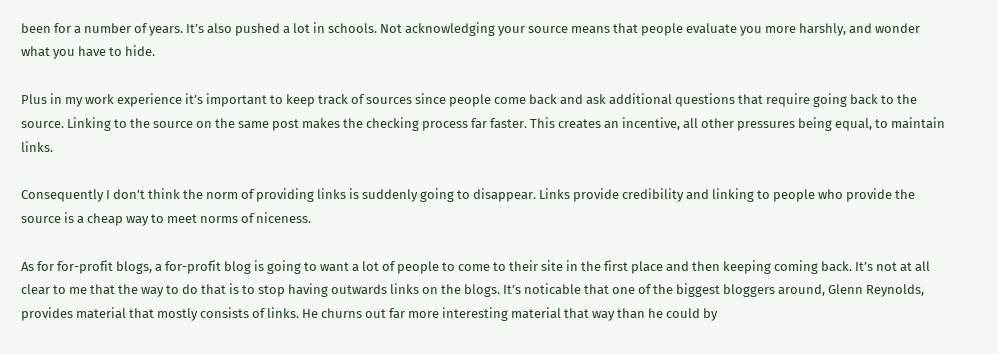been for a number of years. It’s also pushed a lot in schools. Not acknowledging your source means that people evaluate you more harshly, and wonder what you have to hide.

Plus in my work experience it’s important to keep track of sources since people come back and ask additional questions that require going back to the source. Linking to the source on the same post makes the checking process far faster. This creates an incentive, all other pressures being equal, to maintain links.

Consequently I don’t think the norm of providing links is suddenly going to disappear. Links provide credibility and linking to people who provide the source is a cheap way to meet norms of niceness.

As for for-profit blogs, a for-profit blog is going to want a lot of people to come to their site in the first place and then keeping coming back. It’s not at all clear to me that the way to do that is to stop having outwards links on the blogs. It’s noticable that one of the biggest bloggers around, Glenn Reynolds, provides material that mostly consists of links. He churns out far more interesting material that way than he could by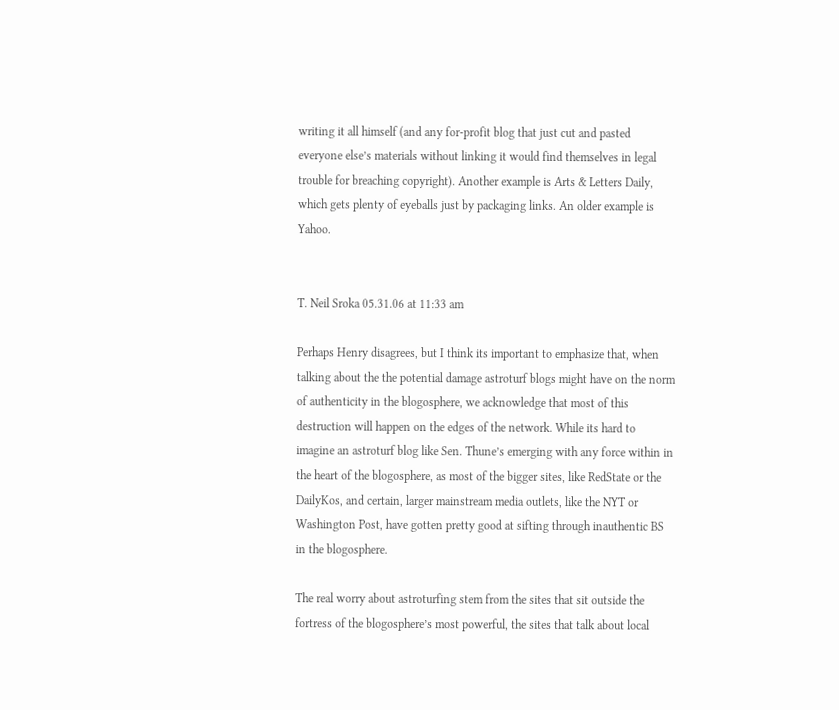writing it all himself (and any for-profit blog that just cut and pasted everyone else’s materials without linking it would find themselves in legal trouble for breaching copyright). Another example is Arts & Letters Daily, which gets plenty of eyeballs just by packaging links. An older example is Yahoo.


T. Neil Sroka 05.31.06 at 11:33 am

Perhaps Henry disagrees, but I think its important to emphasize that, when talking about the the potential damage astroturf blogs might have on the norm of authenticity in the blogosphere, we acknowledge that most of this destruction will happen on the edges of the network. While its hard to imagine an astroturf blog like Sen. Thune’s emerging with any force within in the heart of the blogosphere, as most of the bigger sites, like RedState or the DailyKos, and certain, larger mainstream media outlets, like the NYT or Washington Post, have gotten pretty good at sifting through inauthentic BS in the blogosphere.

The real worry about astroturfing stem from the sites that sit outside the fortress of the blogosphere’s most powerful, the sites that talk about local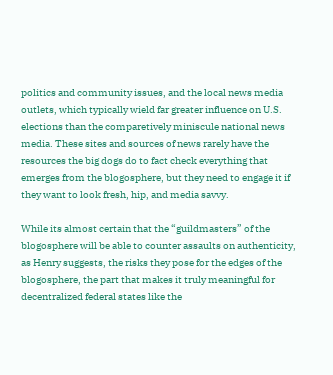politics and community issues, and the local news media outlets, which typically wield far greater influence on U.S. elections than the comparetively miniscule national news media. These sites and sources of news rarely have the resources the big dogs do to fact check everything that emerges from the blogosphere, but they need to engage it if they want to look fresh, hip, and media savvy.

While its almost certain that the “guildmasters” of the blogosphere will be able to counter assaults on authenticity, as Henry suggests, the risks they pose for the edges of the blogosphere, the part that makes it truly meaningful for decentralized federal states like the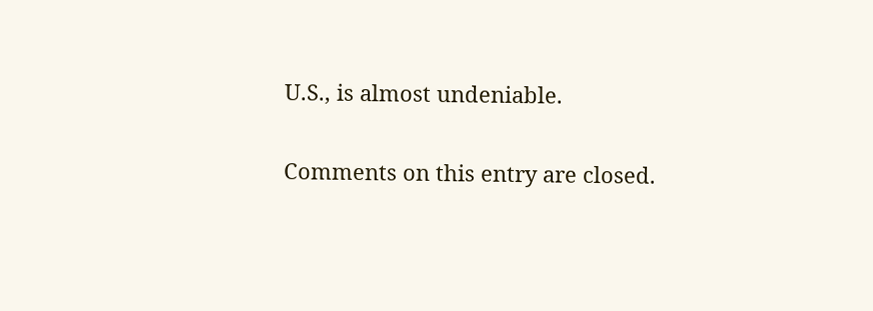U.S., is almost undeniable.

Comments on this entry are closed.